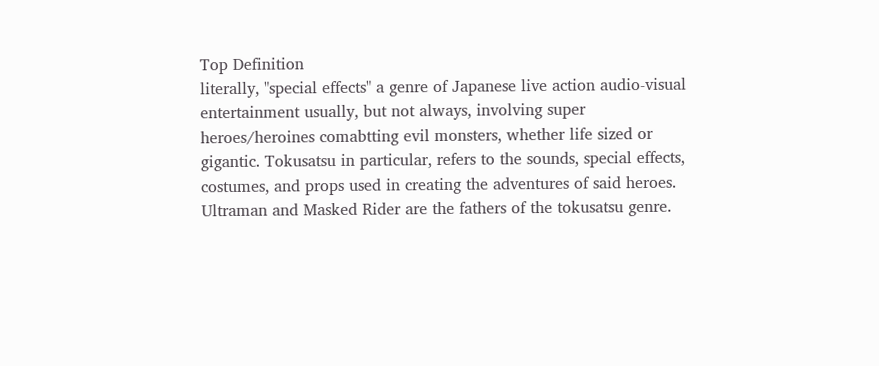Top Definition
literally, "special effects" a genre of Japanese live action audio-visual entertainment usually, but not always, involving super heroes/heroines comabtting evil monsters, whether life sized or gigantic. Tokusatsu in particular, refers to the sounds, special effects, costumes, and props used in creating the adventures of said heroes.
Ultraman and Masked Rider are the fathers of the tokusatsu genre.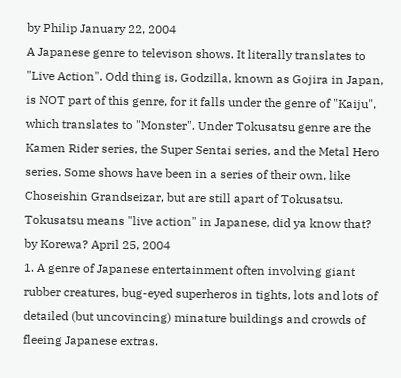by Philip January 22, 2004
A Japanese genre to televison shows. It literally translates to "Live Action". Odd thing is, Godzilla, known as Gojira in Japan, is NOT part of this genre, for it falls under the genre of "Kaiju", which translates to "Monster". Under Tokusatsu genre are the Kamen Rider series, the Super Sentai series, and the Metal Hero series. Some shows have been in a series of their own, like Choseishin Grandseizar, but are still apart of Tokusatsu.
Tokusatsu means "live action" in Japanese, did ya know that?
by Korewa? April 25, 2004
1. A genre of Japanese entertainment often involving giant rubber creatures, bug-eyed superheros in tights, lots and lots of detailed (but uncovincing) minature buildings and crowds of fleeing Japanese extras.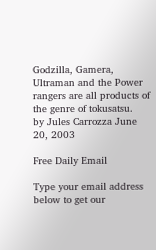Godzilla, Gamera, Ultraman and the Power rangers are all products of the genre of tokusatsu.
by Jules Carrozza June 20, 2003

Free Daily Email

Type your email address below to get our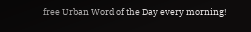free Urban Word of the Day every morning!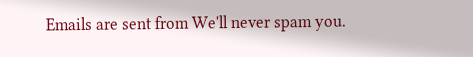Emails are sent from We'll never spam you.